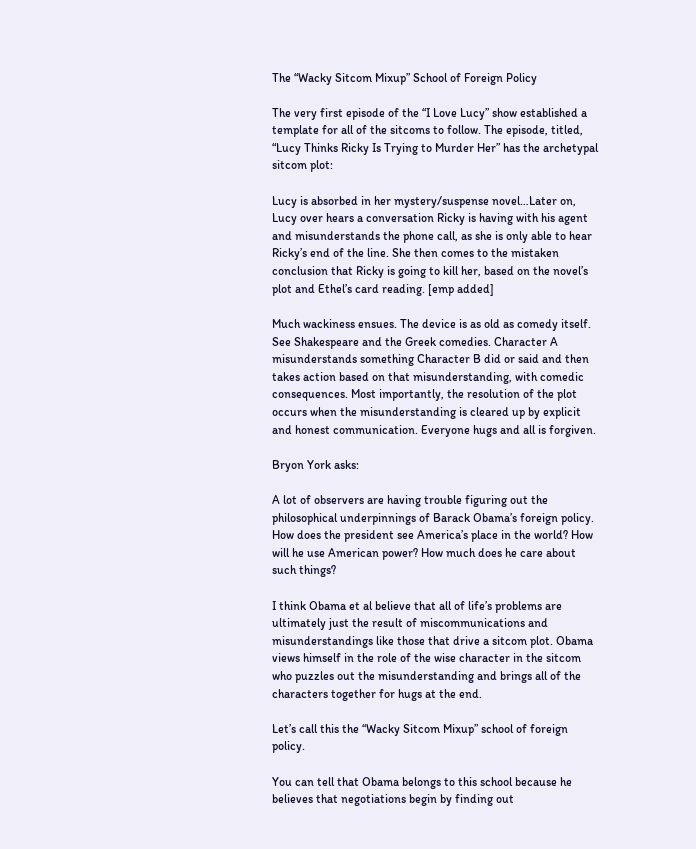The “Wacky Sitcom Mixup” School of Foreign Policy

The very first episode of the “I Love Lucy” show established a template for all of the sitcoms to follow. The episode, titled, “Lucy Thinks Ricky Is Trying to Murder Her” has the archetypal sitcom plot:

Lucy is absorbed in her mystery/suspense novel…Later on, Lucy over hears a conversation Ricky is having with his agent and misunderstands the phone call, as she is only able to hear Ricky’s end of the line. She then comes to the mistaken conclusion that Ricky is going to kill her, based on the novel’s plot and Ethel’s card reading. [emp added]

Much wackiness ensues. The device is as old as comedy itself. See Shakespeare and the Greek comedies. Character A misunderstands something Character B did or said and then takes action based on that misunderstanding, with comedic consequences. Most importantly, the resolution of the plot occurs when the misunderstanding is cleared up by explicit and honest communication. Everyone hugs and all is forgiven.

Bryon York asks:

A lot of observers are having trouble figuring out the philosophical underpinnings of Barack Obama’s foreign policy. How does the president see America’s place in the world? How will he use American power? How much does he care about such things?

I think Obama et al believe that all of life’s problems are ultimately just the result of miscommunications and misunderstandings like those that drive a sitcom plot. Obama views himself in the role of the wise character in the sitcom who puzzles out the misunderstanding and brings all of the characters together for hugs at the end.

Let’s call this the “Wacky Sitcom Mixup” school of foreign policy.

You can tell that Obama belongs to this school because he believes that negotiations begin by finding out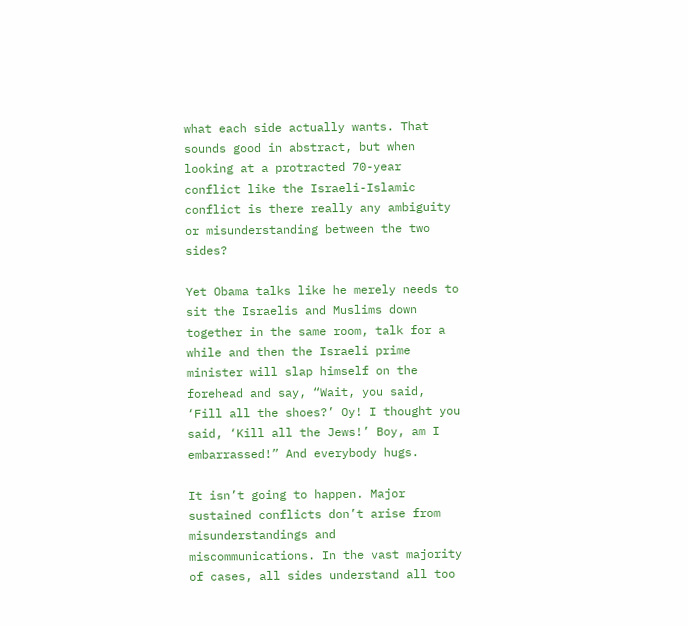what each side actually wants. That sounds good in abstract, but when looking at a protracted 70-year conflict like the Israeli-Islamic conflict is there really any ambiguity or misunderstanding between the two sides?

Yet Obama talks like he merely needs to sit the Israelis and Muslims down together in the same room, talk for a while and then the Israeli prime minister will slap himself on the forehead and say, “Wait, you said, ‘Fill all the shoes?’ Oy! I thought you said, ‘Kill all the Jews!’ Boy, am I embarrassed!” And everybody hugs.

It isn’t going to happen. Major sustained conflicts don’t arise from misunderstandings and miscommunications. In the vast majority of cases, all sides understand all too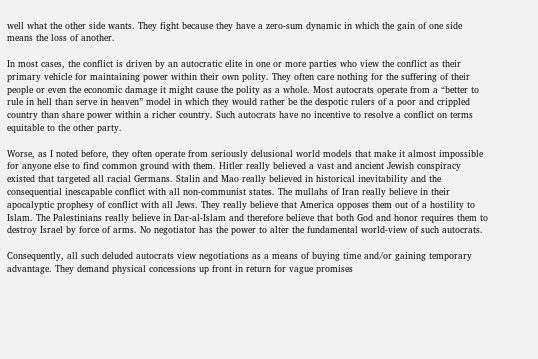well what the other side wants. They fight because they have a zero-sum dynamic in which the gain of one side means the loss of another.

In most cases, the conflict is driven by an autocratic elite in one or more parties who view the conflict as their primary vehicle for maintaining power within their own polity. They often care nothing for the suffering of their people or even the economic damage it might cause the polity as a whole. Most autocrats operate from a “better to rule in hell than serve in heaven” model in which they would rather be the despotic rulers of a poor and crippled country than share power within a richer country. Such autocrats have no incentive to resolve a conflict on terms equitable to the other party.

Worse, as I noted before, they often operate from seriously delusional world models that make it almost impossible for anyone else to find common ground with them. Hitler really believed a vast and ancient Jewish conspiracy existed that targeted all racial Germans. Stalin and Mao really believed in historical inevitability and the consequential inescapable conflict with all non-communist states. The mullahs of Iran really believe in their apocalyptic prophesy of conflict with all Jews. They really believe that America opposes them out of a hostility to Islam. The Palestinians really believe in Dar-al-Islam and therefore believe that both God and honor requires them to destroy Israel by force of arms. No negotiator has the power to alter the fundamental world-view of such autocrats.

Consequently, all such deluded autocrats view negotiations as a means of buying time and/or gaining temporary advantage. They demand physical concessions up front in return for vague promises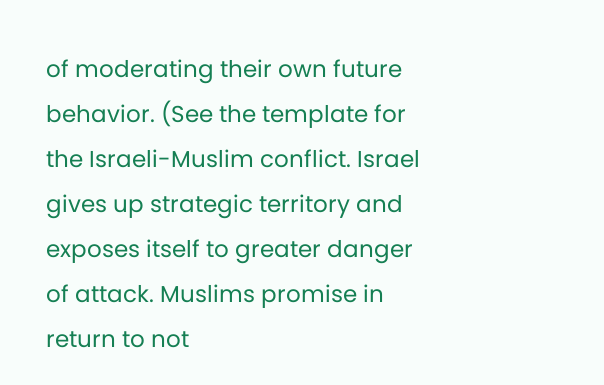of moderating their own future behavior. (See the template for the Israeli-Muslim conflict. Israel gives up strategic territory and exposes itself to greater danger of attack. Muslims promise in return to not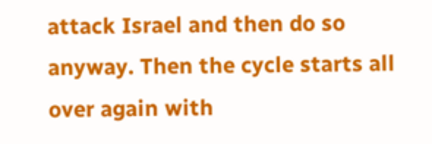attack Israel and then do so anyway. Then the cycle starts all over again with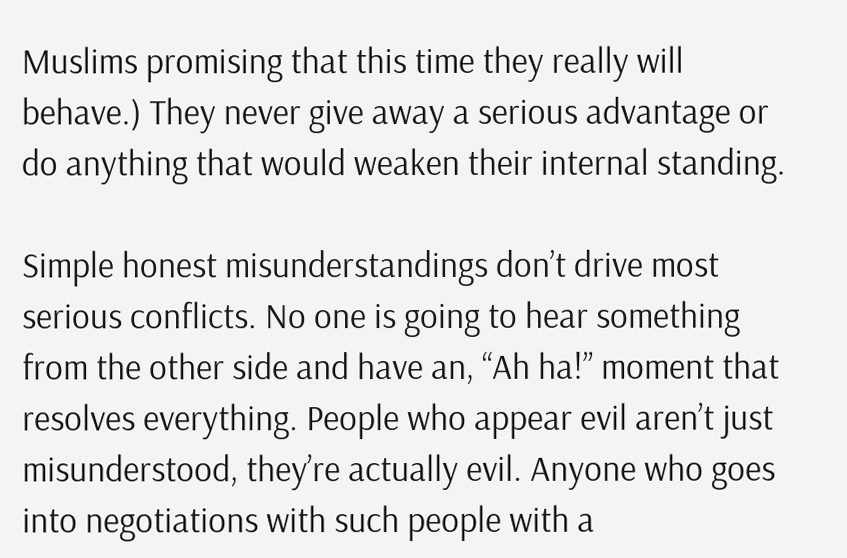Muslims promising that this time they really will behave.) They never give away a serious advantage or do anything that would weaken their internal standing.

Simple honest misunderstandings don’t drive most serious conflicts. No one is going to hear something from the other side and have an, “Ah ha!” moment that resolves everything. People who appear evil aren’t just misunderstood, they’re actually evil. Anyone who goes into negotiations with such people with a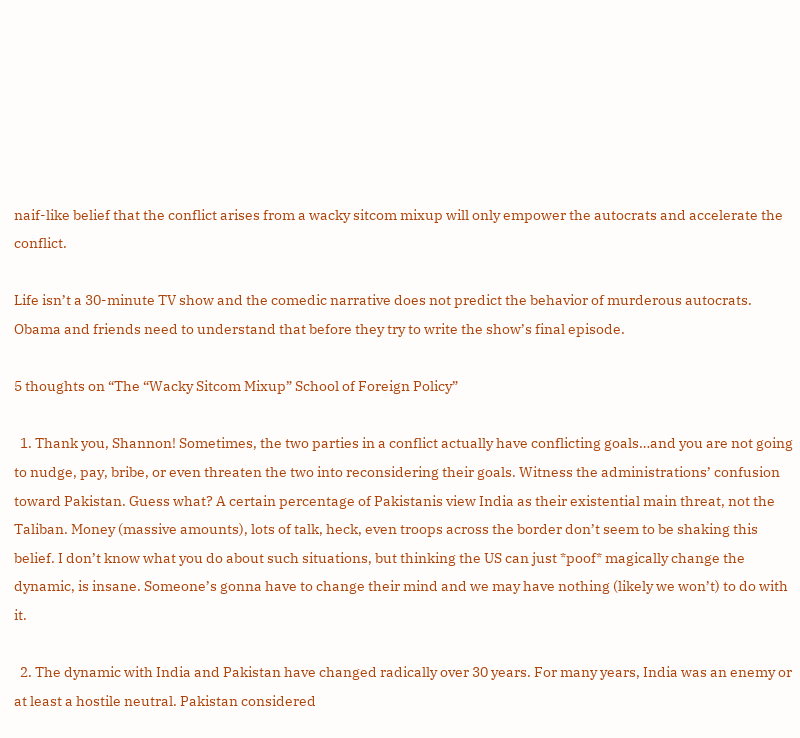naif-like belief that the conflict arises from a wacky sitcom mixup will only empower the autocrats and accelerate the conflict.

Life isn’t a 30-minute TV show and the comedic narrative does not predict the behavior of murderous autocrats. Obama and friends need to understand that before they try to write the show’s final episode.

5 thoughts on “The “Wacky Sitcom Mixup” School of Foreign Policy”

  1. Thank you, Shannon! Sometimes, the two parties in a conflict actually have conflicting goals…and you are not going to nudge, pay, bribe, or even threaten the two into reconsidering their goals. Witness the administrations’ confusion toward Pakistan. Guess what? A certain percentage of Pakistanis view India as their existential main threat, not the Taliban. Money (massive amounts), lots of talk, heck, even troops across the border don’t seem to be shaking this belief. I don’t know what you do about such situations, but thinking the US can just *poof* magically change the dynamic, is insane. Someone’s gonna have to change their mind and we may have nothing (likely we won’t) to do with it.

  2. The dynamic with India and Pakistan have changed radically over 30 years. For many years, India was an enemy or at least a hostile neutral. Pakistan considered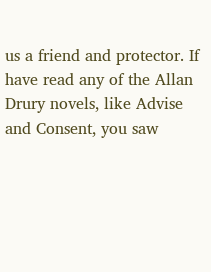us a friend and protector. If have read any of the Allan Drury novels, like Advise and Consent, you saw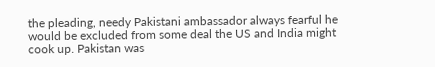the pleading, needy Pakistani ambassador always fearful he would be excluded from some deal the US and India might cook up. Pakistan was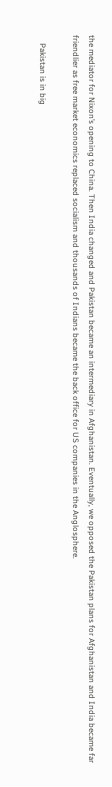the mediator for Nixon’s opening to China. Then India changed and Pakistan became an intermediary in Afghanistan. Eventually, we opposed the Pakistan plans for Afghanistan and India became far friendlier as free market economics replaced socialism and thousands of Indians became the back office for US companies in the Anglosphere.

    Pakistan is in big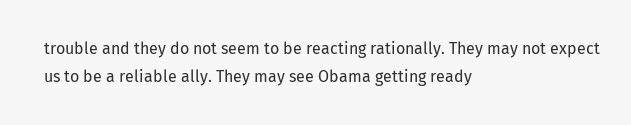trouble and they do not seem to be reacting rationally. They may not expect us to be a reliable ally. They may see Obama getting ready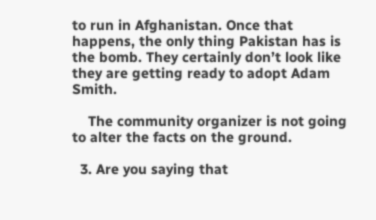to run in Afghanistan. Once that happens, the only thing Pakistan has is the bomb. They certainly don’t look like they are getting ready to adopt Adam Smith.

    The community organizer is not going to alter the facts on the ground.

  3. Are you saying that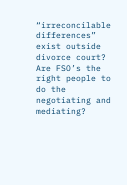“irreconcilable differences” exist outside divorce court? Are FSO’s the right people to do the negotiating and mediating?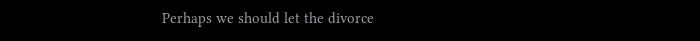Perhaps we should let the divorce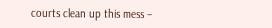courts clean up this mess –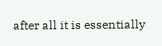after all it is essentially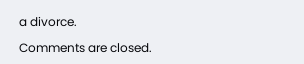a divorce.

Comments are closed.